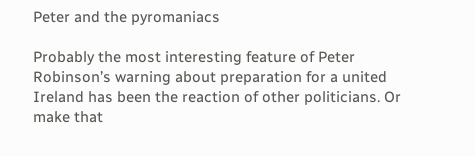Peter and the pyromaniacs

Probably the most interesting feature of Peter Robinson’s warning about preparation for a united Ireland has been the reaction of other politicians. Or make that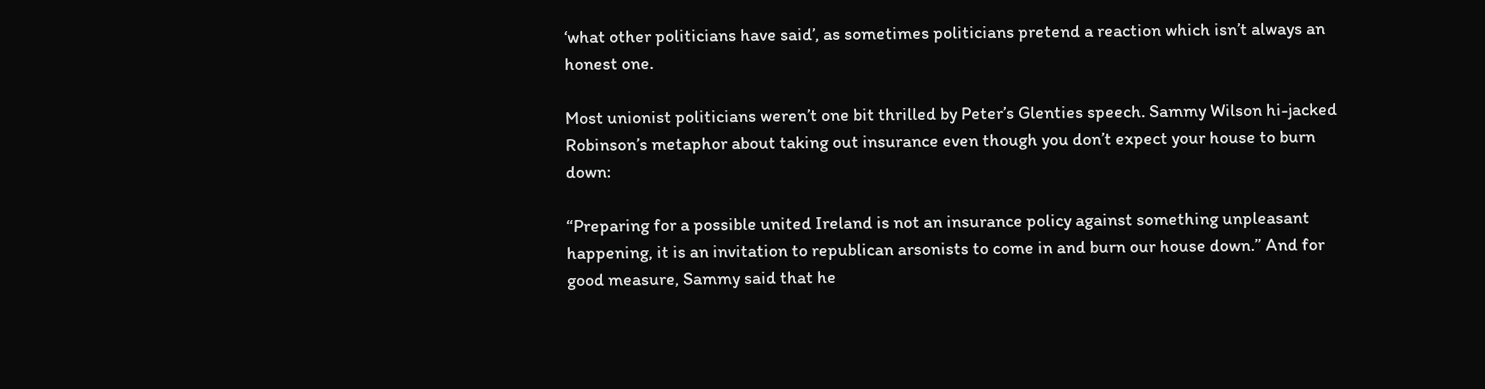‘what other politicians have said’, as sometimes politicians pretend a reaction which isn’t always an honest one.

Most unionist politicians weren’t one bit thrilled by Peter’s Glenties speech. Sammy Wilson hi-jacked Robinson’s metaphor about taking out insurance even though you don’t expect your house to burn down:

“Preparing for a possible united Ireland is not an insurance policy against something unpleasant happening, it is an invitation to republican arsonists to come in and burn our house down.” And for good measure, Sammy said that he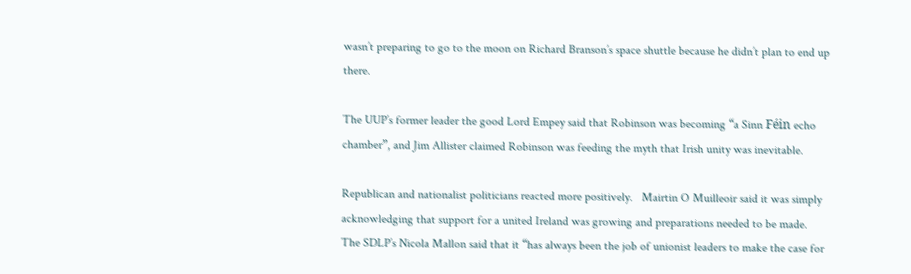wasn’t preparing to go to the moon on Richard Branson’s space shuttle because he didn’t plan to end up there.

The UUP’s former leader the good Lord Empey said that Robinson was becoming “a Sinn Féin echo chamber”, and Jim Allister claimed Robinson was feeding the myth that Irish unity was inevitable.

Republican and nationalist politicians reacted more positively.   Mairtin O Muilleoir said it was simply acknowledging that support for a united Ireland was growing and preparations needed to be made. The SDLP’s Nicola Mallon said that it “has always been the job of unionist leaders to make the case for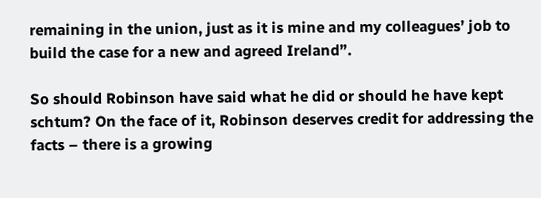remaining in the union, just as it is mine and my colleagues’ job to build the case for a new and agreed Ireland”.

So should Robinson have said what he did or should he have kept schtum? On the face of it, Robinson deserves credit for addressing the facts – there is a growing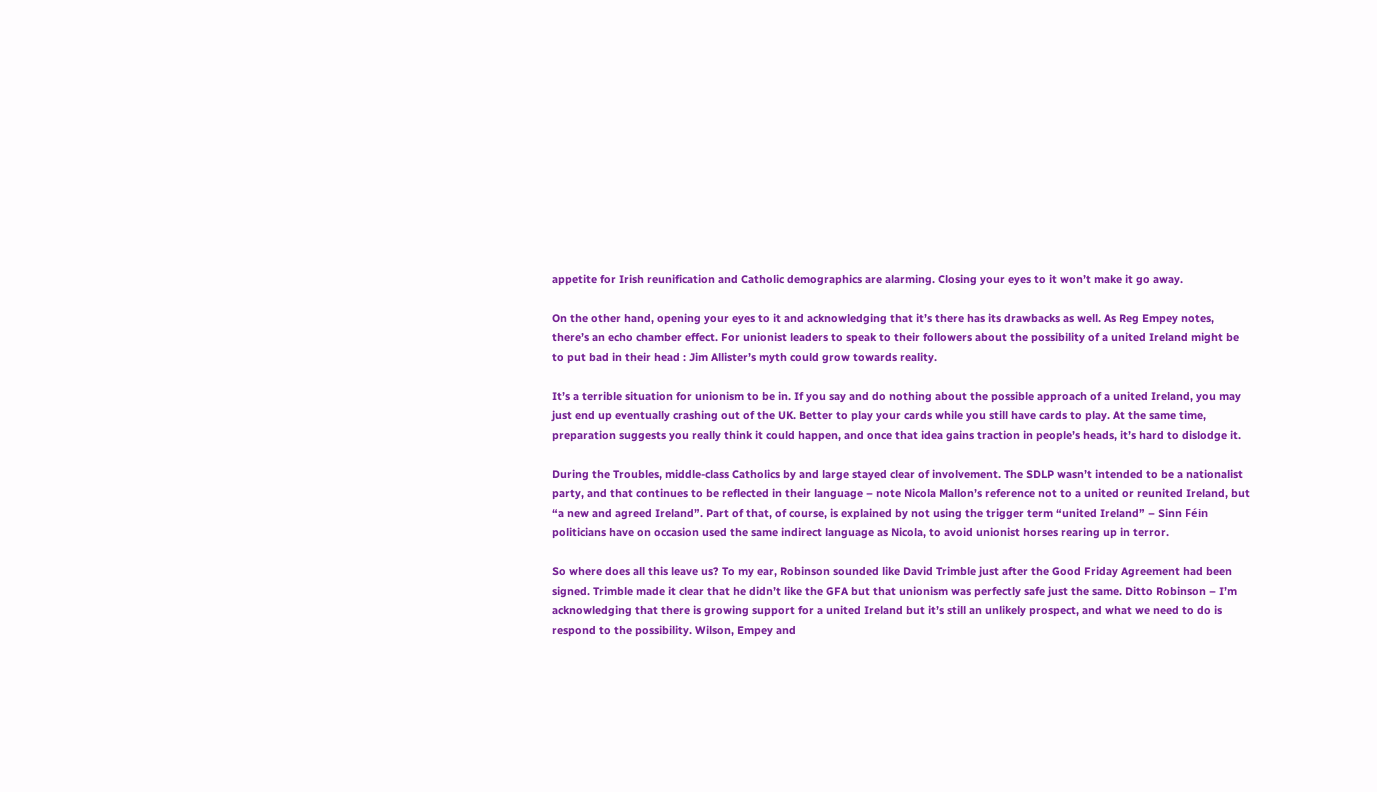appetite for Irish reunification and Catholic demographics are alarming. Closing your eyes to it won’t make it go away.

On the other hand, opening your eyes to it and acknowledging that it’s there has its drawbacks as well. As Reg Empey notes, there’s an echo chamber effect. For unionist leaders to speak to their followers about the possibility of a united Ireland might be to put bad in their head : Jim Allister’s myth could grow towards reality.

It’s a terrible situation for unionism to be in. If you say and do nothing about the possible approach of a united Ireland, you may just end up eventually crashing out of the UK. Better to play your cards while you still have cards to play. At the same time, preparation suggests you really think it could happen, and once that idea gains traction in people’s heads, it’s hard to dislodge it.

During the Troubles, middle-class Catholics by and large stayed clear of involvement. The SDLP wasn’t intended to be a nationalist party, and that continues to be reflected in their language – note Nicola Mallon’s reference not to a united or reunited Ireland, but “a new and agreed Ireland”. Part of that, of course, is explained by not using the trigger term “united Ireland” – Sinn Féin politicians have on occasion used the same indirect language as Nicola, to avoid unionist horses rearing up in terror.

So where does all this leave us? To my ear, Robinson sounded like David Trimble just after the Good Friday Agreement had been signed. Trimble made it clear that he didn’t like the GFA but that unionism was perfectly safe just the same. Ditto Robinson – I’m acknowledging that there is growing support for a united Ireland but it’s still an unlikely prospect, and what we need to do is respond to the possibility. Wilson, Empey and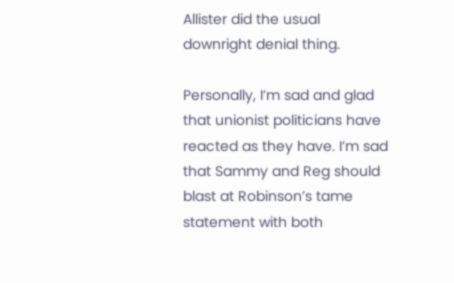Allister did the usual downright denial thing.

Personally, I’m sad and glad that unionist politicians have reacted as they have. I’m sad that Sammy and Reg should blast at Robinson’s tame statement with both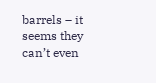barrels – it seems they can’t even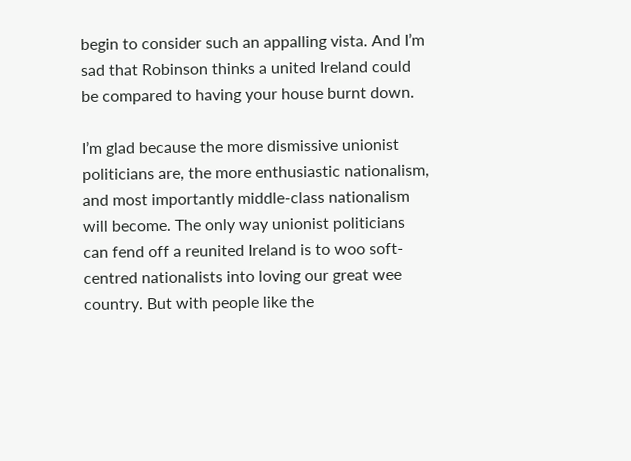begin to consider such an appalling vista. And I’m sad that Robinson thinks a united Ireland could be compared to having your house burnt down.

I’m glad because the more dismissive unionist politicians are, the more enthusiastic nationalism, and most importantly middle-class nationalism will become. The only way unionist politicians can fend off a reunited Ireland is to woo soft-centred nationalists into loving our great wee country. But with people like the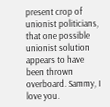present crop of unionist politicians, that one possible  unionist solution appears to have been thrown overboard. Sammy, I love you.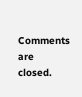Comments are closed.